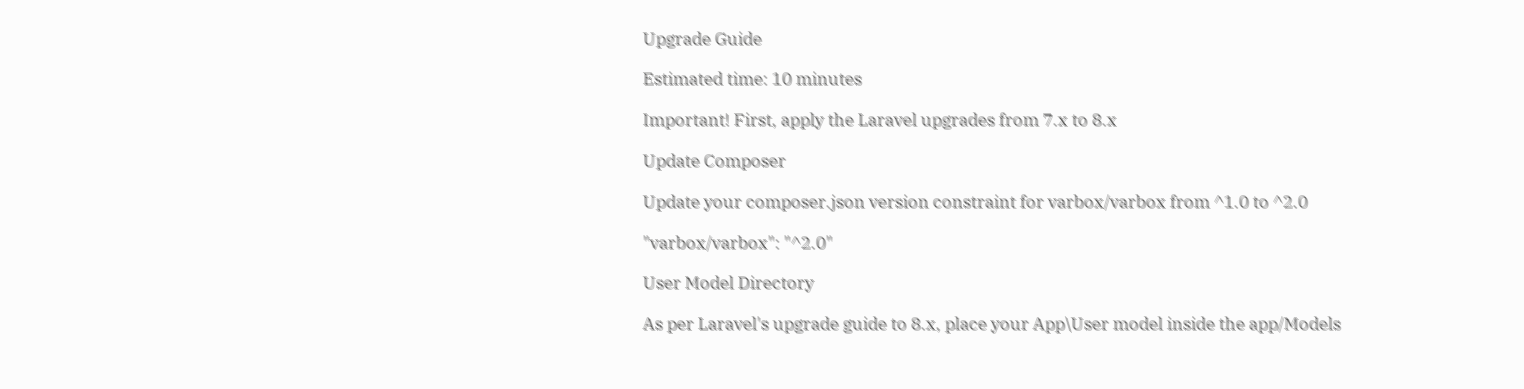Upgrade Guide

Estimated time: 10 minutes

Important! First, apply the Laravel upgrades from 7.x to 8.x

Update Composer

Update your composer.json version constraint for varbox/varbox from ^1.0 to ^2.0

"varbox/varbox": "^2.0"

User Model Directory

As per Laravel's upgrade guide to 8.x, place your App\User model inside the app/Models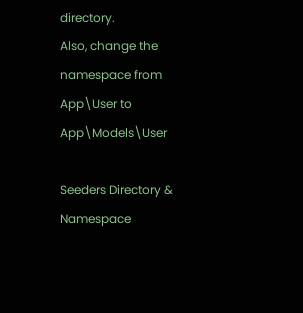directory.
Also, change the namespace from App\User to App\Models\User

Seeders Directory & Namespace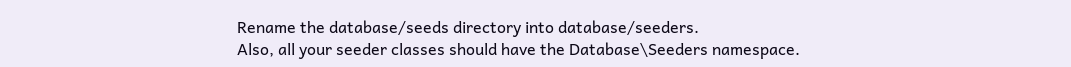Rename the database/seeds directory into database/seeders.
Also, all your seeder classes should have the Database\Seeders namespace.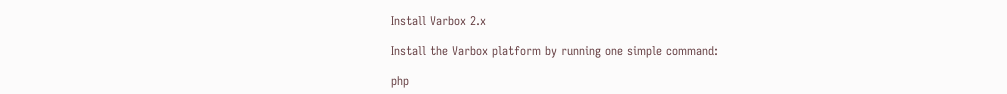Install Varbox 2.x

Install the Varbox platform by running one simple command:

php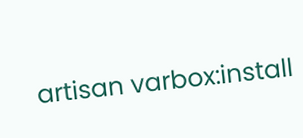artisan varbox:install